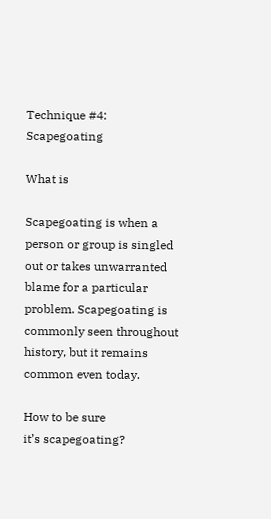Technique #4: Scapegoating

What is

Scapegoating is when a person or group is singled out or takes unwarranted blame for a particular problem. Scapegoating is commonly seen throughout history, but it remains common even today.

How to be sure
it’s scapegoating?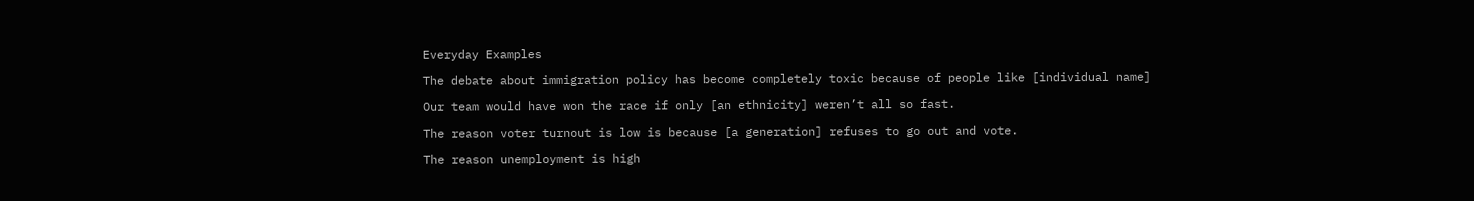Everyday Examples

The debate about immigration policy has become completely toxic because of people like [individual name]

Our team would have won the race if only [an ethnicity] weren’t all so fast.

The reason voter turnout is low is because [a generation] refuses to go out and vote.

The reason unemployment is high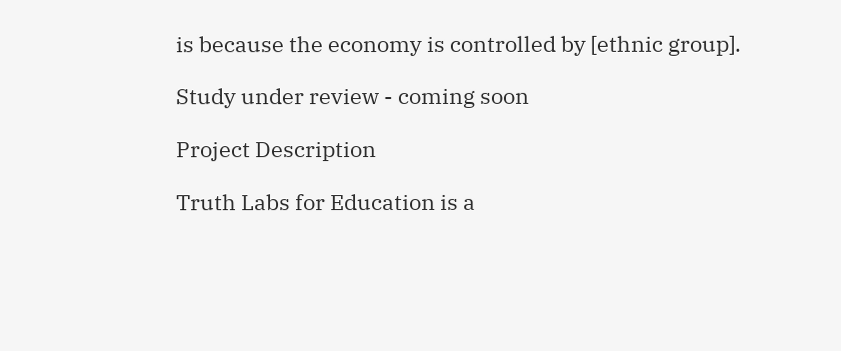is because the economy is controlled by [ethnic group].

Study under review - coming soon

Project Description

Truth Labs for Education is a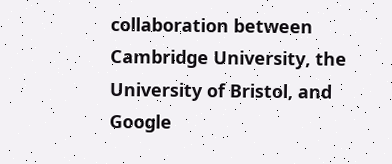collaboration between Cambridge University, the University of Bristol, and Google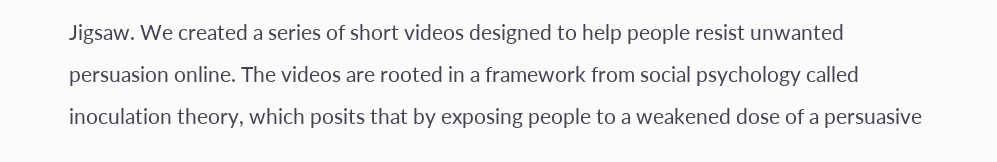Jigsaw. We created a series of short videos designed to help people resist unwanted persuasion online. The videos are rooted in a framework from social psychology called inoculation theory, which posits that by exposing people to a weakened dose of a persuasive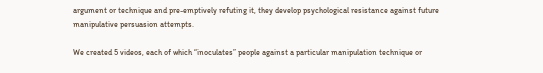argument or technique and pre-emptively refuting it, they develop psychological resistance against future manipulative persuasion attempts.

We created 5 videos, each of which “inoculates” people against a particular manipulation technique or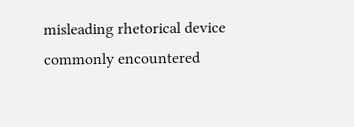misleading rhetorical device commonly encountered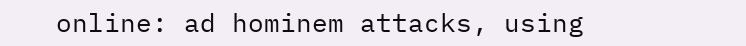online: ad hominem attacks, using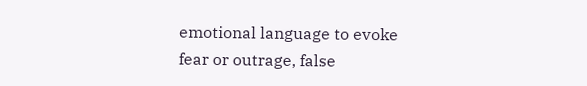emotional language to evoke fear or outrage, false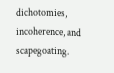dichotomies, incoherence, and scapegoating.